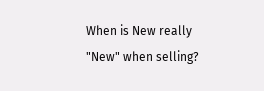When is New really "New" when selling?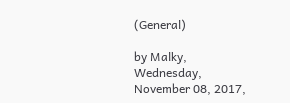(General)

by Malky, Wednesday, November 08, 2017,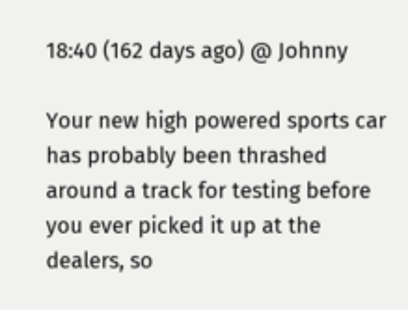18:40 (162 days ago) @ Johnny

Your new high powered sports car has probably been thrashed around a track for testing before you ever picked it up at the dealers, so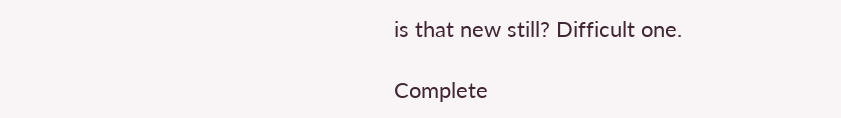is that new still? Difficult one.

Complete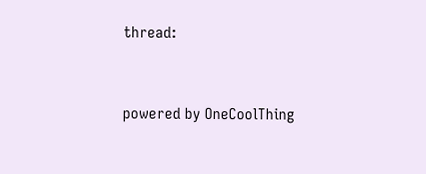thread:


powered by OneCoolThing